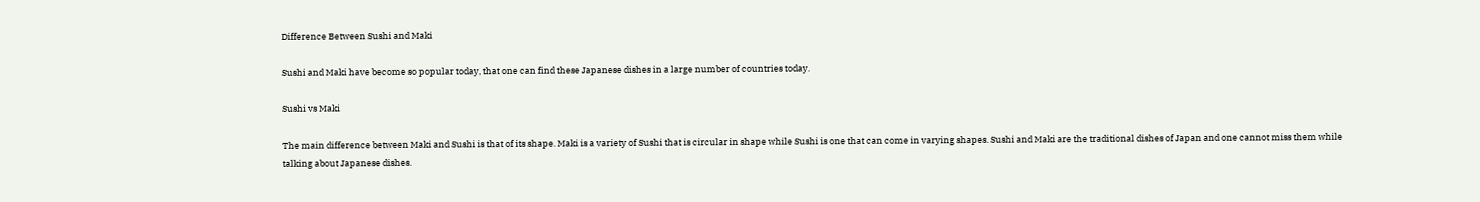Difference Between Sushi and Maki

Sushi and Maki have become so popular today, that one can find these Japanese dishes in a large number of countries today.

Sushi vs Maki

The main difference between Maki and Sushi is that of its shape. Maki is a variety of Sushi that is circular in shape while Sushi is one that can come in varying shapes. Sushi and Maki are the traditional dishes of Japan and one cannot miss them while talking about Japanese dishes.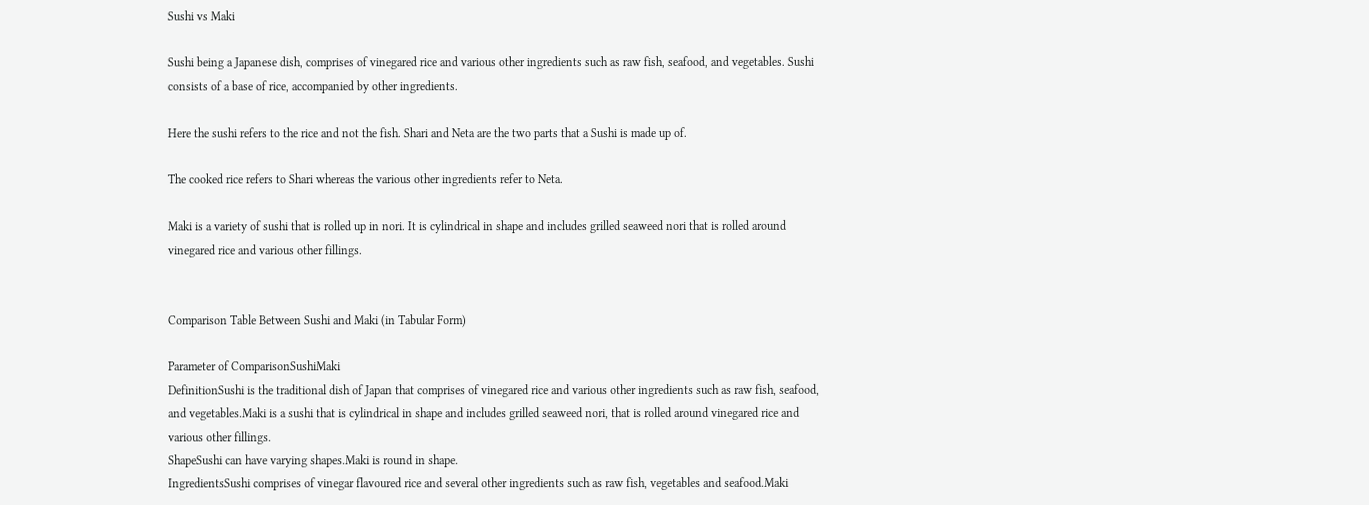Sushi vs Maki

Sushi being a Japanese dish, comprises of vinegared rice and various other ingredients such as raw fish, seafood, and vegetables. Sushi consists of a base of rice, accompanied by other ingredients.

Here the sushi refers to the rice and not the fish. Shari and Neta are the two parts that a Sushi is made up of.

The cooked rice refers to Shari whereas the various other ingredients refer to Neta.

Maki is a variety of sushi that is rolled up in nori. It is cylindrical in shape and includes grilled seaweed nori that is rolled around vinegared rice and various other fillings.


Comparison Table Between Sushi and Maki (in Tabular Form)

Parameter of ComparisonSushiMaki
DefinitionSushi is the traditional dish of Japan that comprises of vinegared rice and various other ingredients such as raw fish, seafood, and vegetables.Maki is a sushi that is cylindrical in shape and includes grilled seaweed nori, that is rolled around vinegared rice and various other fillings.
ShapeSushi can have varying shapes.Maki is round in shape.
IngredientsSushi comprises of vinegar flavoured rice and several other ingredients such as raw fish, vegetables and seafood.Maki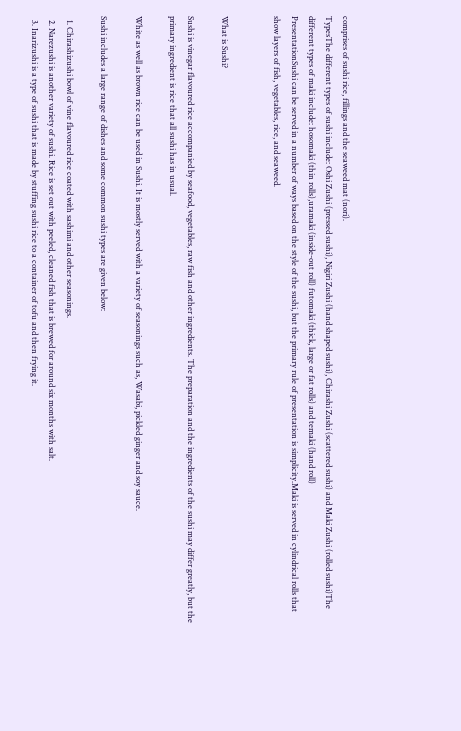comprises of sushi rice, fillings and the seaweed mat (nori).
TypesThe different types of sushi include: Oshi Zushi (pressed sushi), Nigiri Zushi (hand shaped sushi), Chirashi Zushi (scattered sushi) and Maki Zushi (rolled sushi)The different types of maki include: hosomaki (thin rolls),uramaki (inside-out roll) futomaki (thick, large or fat rolls) and temaki (hand roll)
PresentationSushi can be served in a number of ways based on the style of the sushi, but the primary rule of presentation is simplicity.Maki is served in cylindrical rolls that show layers of fish, vegetables, rice, and seaweed.


What is Sushi?

Sushi is vinegar flavoured rice accompanied by seafood, vegetables, raw fish and other ingredients. The preparation and the ingredients of the sushi may differ greatly, but the primary ingredient is rice that all sushi has in usual.

White as well as brown rice can be used in Sushi. It is mostly served with a variety of seasonings such as, Wasabi, pickled ginger and soy sauce.

Sushi includes a large range of dishes and some common sushi types are given below:

  1. Chirashizushi bowl of vine flavoured rice coated with sashimi and other seasonings.
  2. Narezushi is another variety of sushi. Rice is set out with peeled, cleaned fish that is brewed for around six months with salt.
  3. Inarizushi is a type of sushi that is made by stuffing sushi rice to a container of tofu and then frying it.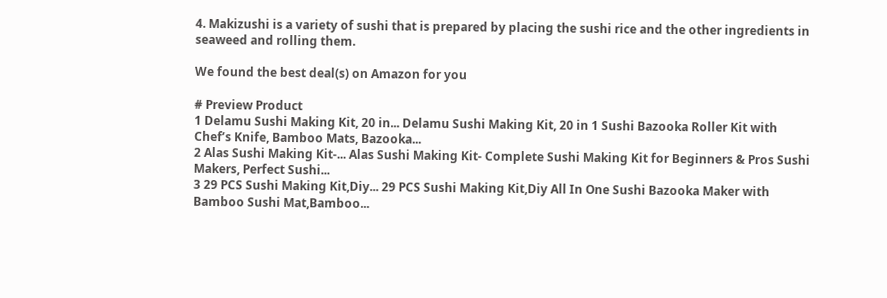4. Makizushi is a variety of sushi that is prepared by placing the sushi rice and the other ingredients in seaweed and rolling them.

We found the best deal(s) on Amazon for you

# Preview Product
1 Delamu Sushi Making Kit, 20 in... Delamu Sushi Making Kit, 20 in 1 Sushi Bazooka Roller Kit with Chef’s Knife, Bamboo Mats, Bazooka...
2 Alas Sushi Making Kit-... Alas Sushi Making Kit- Complete Sushi Making Kit for Beginners & Pros Sushi Makers, Perfect Sushi...
3 29 PCS Sushi Making Kit,Diy... 29 PCS Sushi Making Kit,Diy All In One Sushi Bazooka Maker with Bamboo Sushi Mat,Bamboo...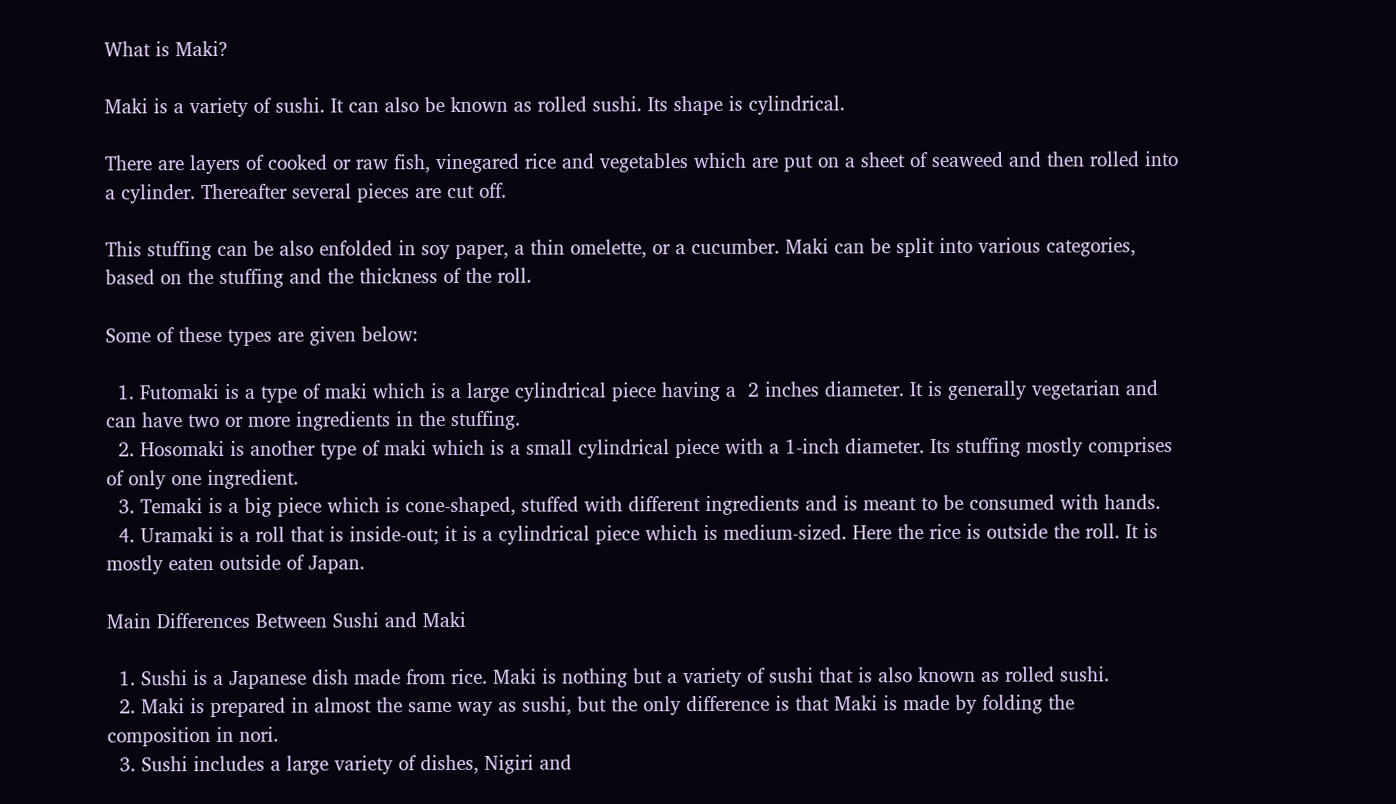What is Maki?

Maki is a variety of sushi. It can also be known as rolled sushi. Its shape is cylindrical.

There are layers of cooked or raw fish, vinegared rice and vegetables which are put on a sheet of seaweed and then rolled into a cylinder. Thereafter several pieces are cut off.

This stuffing can be also enfolded in soy paper, a thin omelette, or a cucumber. Maki can be split into various categories, based on the stuffing and the thickness of the roll.

Some of these types are given below:

  1. Futomaki is a type of maki which is a large cylindrical piece having a  2 inches diameter. It is generally vegetarian and can have two or more ingredients in the stuffing.
  2. Hosomaki is another type of maki which is a small cylindrical piece with a 1-inch diameter. Its stuffing mostly comprises of only one ingredient.
  3. Temaki is a big piece which is cone-shaped, stuffed with different ingredients and is meant to be consumed with hands.
  4. Uramaki is a roll that is inside-out; it is a cylindrical piece which is medium-sized. Here the rice is outside the roll. It is mostly eaten outside of Japan.

Main Differences Between Sushi and Maki

  1. Sushi is a Japanese dish made from rice. Maki is nothing but a variety of sushi that is also known as rolled sushi.
  2. Maki is prepared in almost the same way as sushi, but the only difference is that Maki is made by folding the composition in nori.
  3. Sushi includes a large variety of dishes, Nigiri and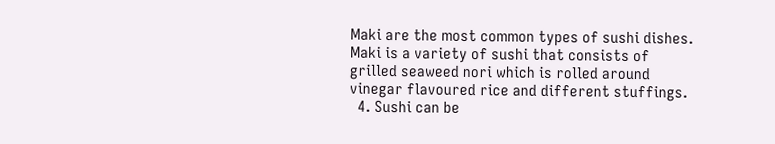Maki are the most common types of sushi dishes. Maki is a variety of sushi that consists of grilled seaweed nori which is rolled around vinegar flavoured rice and different stuffings.
  4. Sushi can be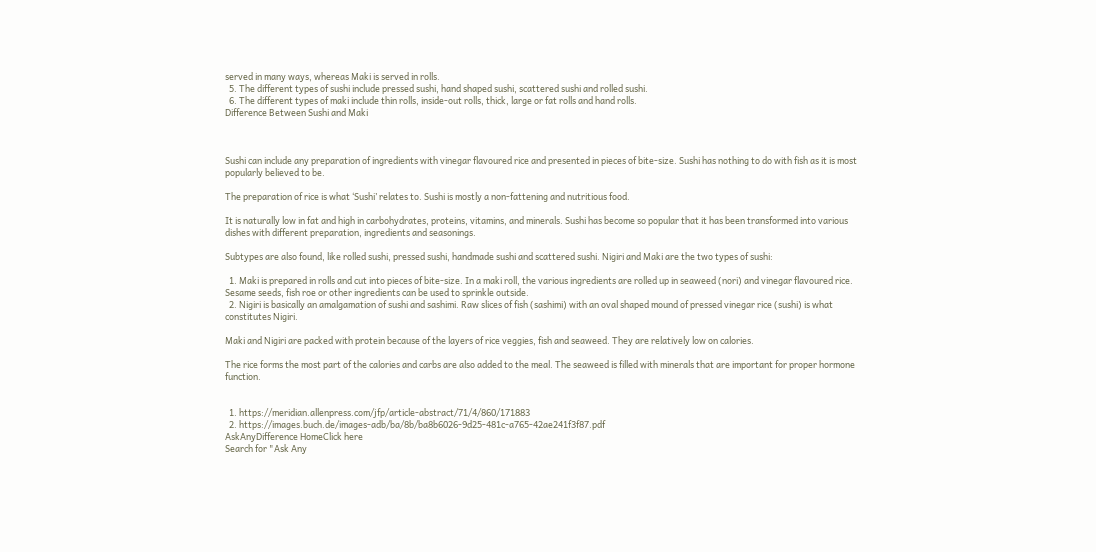served in many ways, whereas Maki is served in rolls.
  5. The different types of sushi include pressed sushi, hand shaped sushi, scattered sushi and rolled sushi.
  6. The different types of maki include thin rolls, inside-out rolls, thick, large or fat rolls and hand rolls.
Difference Between Sushi and Maki



Sushi can include any preparation of ingredients with vinegar flavoured rice and presented in pieces of bite-size. Sushi has nothing to do with fish as it is most popularly believed to be.

The preparation of rice is what ‘Sushi’ relates to. Sushi is mostly a non-fattening and nutritious food.

It is naturally low in fat and high in carbohydrates, proteins, vitamins, and minerals. Sushi has become so popular that it has been transformed into various dishes with different preparation, ingredients and seasonings.

Subtypes are also found, like rolled sushi, pressed sushi, handmade sushi and scattered sushi. Nigiri and Maki are the two types of sushi:

  1. Maki is prepared in rolls and cut into pieces of bite-size. In a maki roll, the various ingredients are rolled up in seaweed (nori) and vinegar flavoured rice. Sesame seeds, fish roe or other ingredients can be used to sprinkle outside.
  2. Nigiri is basically an amalgamation of sushi and sashimi. Raw slices of fish (sashimi) with an oval shaped mound of pressed vinegar rice (sushi) is what constitutes Nigiri.

Maki and Nigiri are packed with protein because of the layers of rice veggies, fish and seaweed. They are relatively low on calories.

The rice forms the most part of the calories and carbs are also added to the meal. The seaweed is filled with minerals that are important for proper hormone function.


  1. https://meridian.allenpress.com/jfp/article-abstract/71/4/860/171883
  2. https://images.buch.de/images-adb/ba/8b/ba8b6026-9d25-481c-a765-42ae241f3f87.pdf
AskAnyDifference HomeClick here
Search for "Ask Any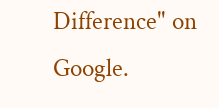Difference" on Google.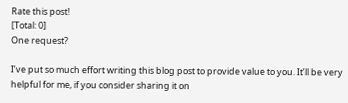Rate this post!
[Total: 0]
One request?

I’ve put so much effort writing this blog post to provide value to you. It’ll be very helpful for me, if you consider sharing it on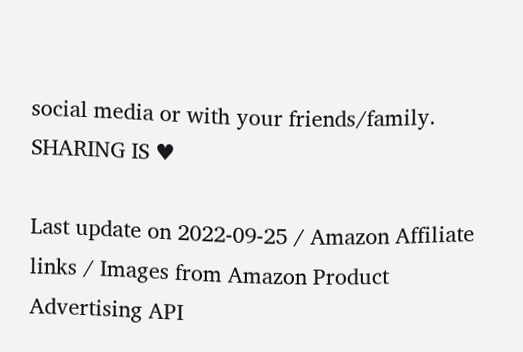social media or with your friends/family. SHARING IS ♥

Last update on 2022-09-25 / Amazon Affiliate links / Images from Amazon Product Advertising API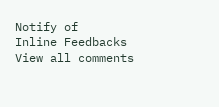Notify of
Inline Feedbacks
View all comments